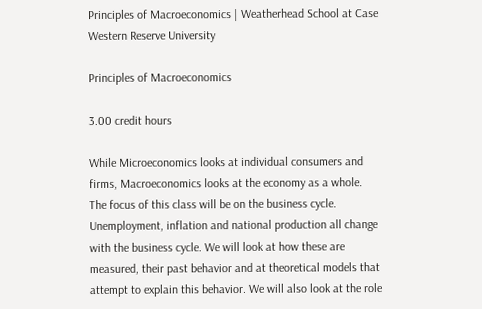Principles of Macroeconomics | Weatherhead School at Case Western Reserve University

Principles of Macroeconomics

3.00 credit hours

While Microeconomics looks at individual consumers and firms, Macroeconomics looks at the economy as a whole. The focus of this class will be on the business cycle. Unemployment, inflation and national production all change with the business cycle. We will look at how these are measured, their past behavior and at theoretical models that attempt to explain this behavior. We will also look at the role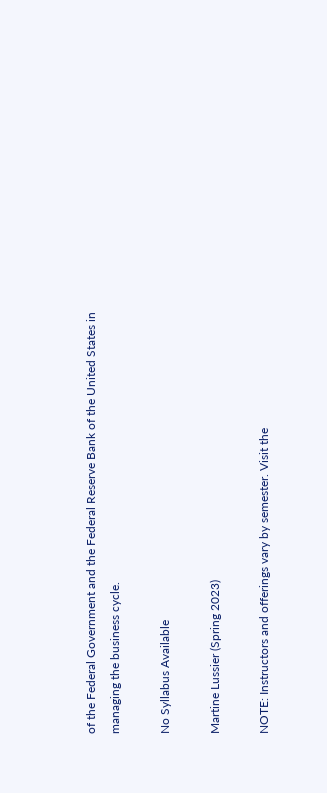of the Federal Government and the Federal Reserve Bank of the United States in managing the business cycle.

No Syllabus Available

Martine Lussier (Spring 2023)

NOTE: Instructors and offerings vary by semester. Visit the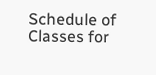Schedule of Classes for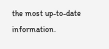the most up-to-date information.